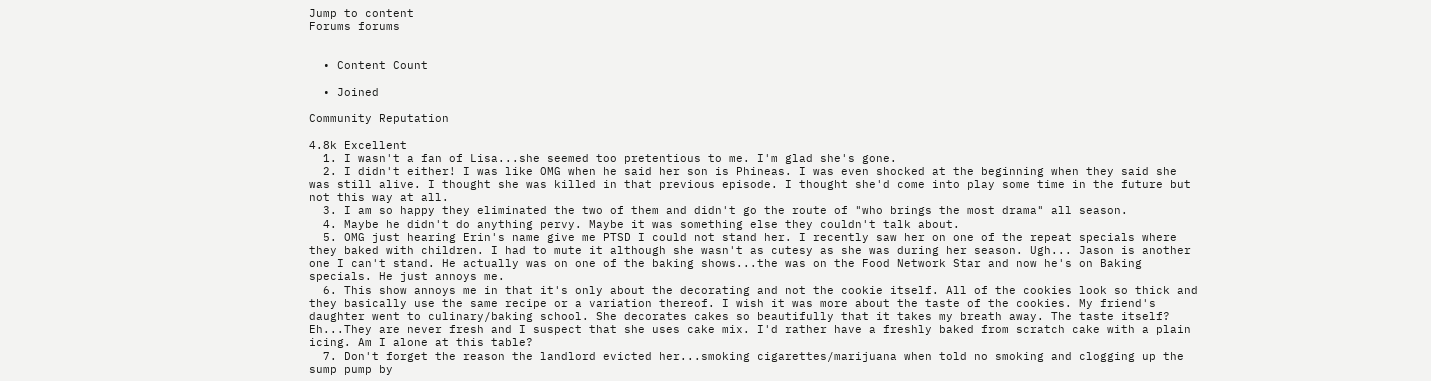Jump to content
Forums forums


  • Content Count

  • Joined

Community Reputation

4.8k Excellent
  1. I wasn't a fan of Lisa...she seemed too pretentious to me. I'm glad she's gone.
  2. I didn't either! I was like OMG when he said her son is Phineas. I was even shocked at the beginning when they said she was still alive. I thought she was killed in that previous episode. I thought she'd come into play some time in the future but not this way at all.
  3. I am so happy they eliminated the two of them and didn't go the route of "who brings the most drama" all season.
  4. Maybe he didn't do anything pervy. Maybe it was something else they couldn't talk about.
  5. OMG just hearing Erin's name give me PTSD I could not stand her. I recently saw her on one of the repeat specials where they baked with children. I had to mute it although she wasn't as cutesy as she was during her season. Ugh... Jason is another one I can't stand. He actually was on one of the baking shows...the was on the Food Network Star and now he's on Baking specials. He just annoys me.
  6. This show annoys me in that it's only about the decorating and not the cookie itself. All of the cookies look so thick and they basically use the same recipe or a variation thereof. I wish it was more about the taste of the cookies. My friend's daughter went to culinary/baking school. She decorates cakes so beautifully that it takes my breath away. The taste itself? Eh...They are never fresh and I suspect that she uses cake mix. I'd rather have a freshly baked from scratch cake with a plain icing. Am I alone at this table?
  7. Don't forget the reason the landlord evicted her...smoking cigarettes/marijuana when told no smoking and clogging up the sump pump by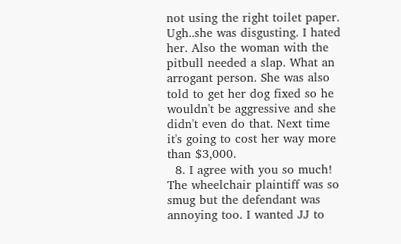not using the right toilet paper. Ugh..she was disgusting. I hated her. Also the woman with the pitbull needed a slap. What an arrogant person. She was also told to get her dog fixed so he wouldn't be aggressive and she didn't even do that. Next time it's going to cost her way more than $3,000.
  8. I agree with you so much! The wheelchair plaintiff was so smug but the defendant was annoying too. I wanted JJ to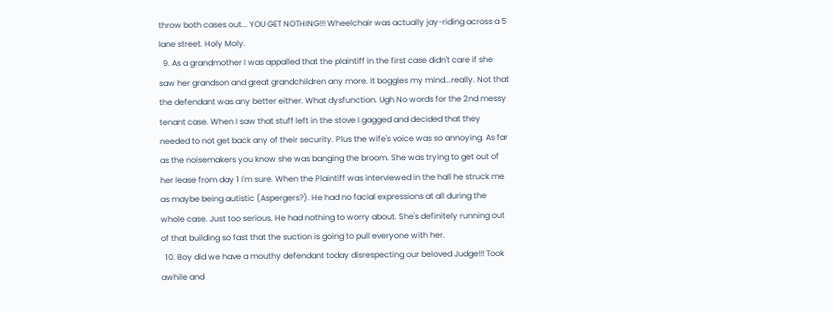throw both cases out... YOU GET NOTHING!!! Wheelchair was actually jay-riding across a 5 lane street. Holy Moly.
  9. As a grandmother I was appalled that the plaintiff in the first case didn't care if she saw her grandson and great grandchildren any more. It boggles my mind...really. Not that the defendant was any better either. What dysfunction. Ugh No words for the 2nd messy tenant case. When I saw that stuff left in the stove I gagged and decided that they needed to not get back any of their security. Plus the wife's voice was so annoying. As far as the noisemakers you know she was banging the broom. She was trying to get out of her lease from day 1 I'm sure. When the Plaintiff was interviewed in the hall he struck me as maybe being autistic (Aspergers?). He had no facial expressions at all during the whole case. Just too serious. He had nothing to worry about. She's definitely running out of that building so fast that the suction is going to pull everyone with her.
  10. Boy did we have a mouthy defendant today disrespecting our beloved Judge!!! Took awhile and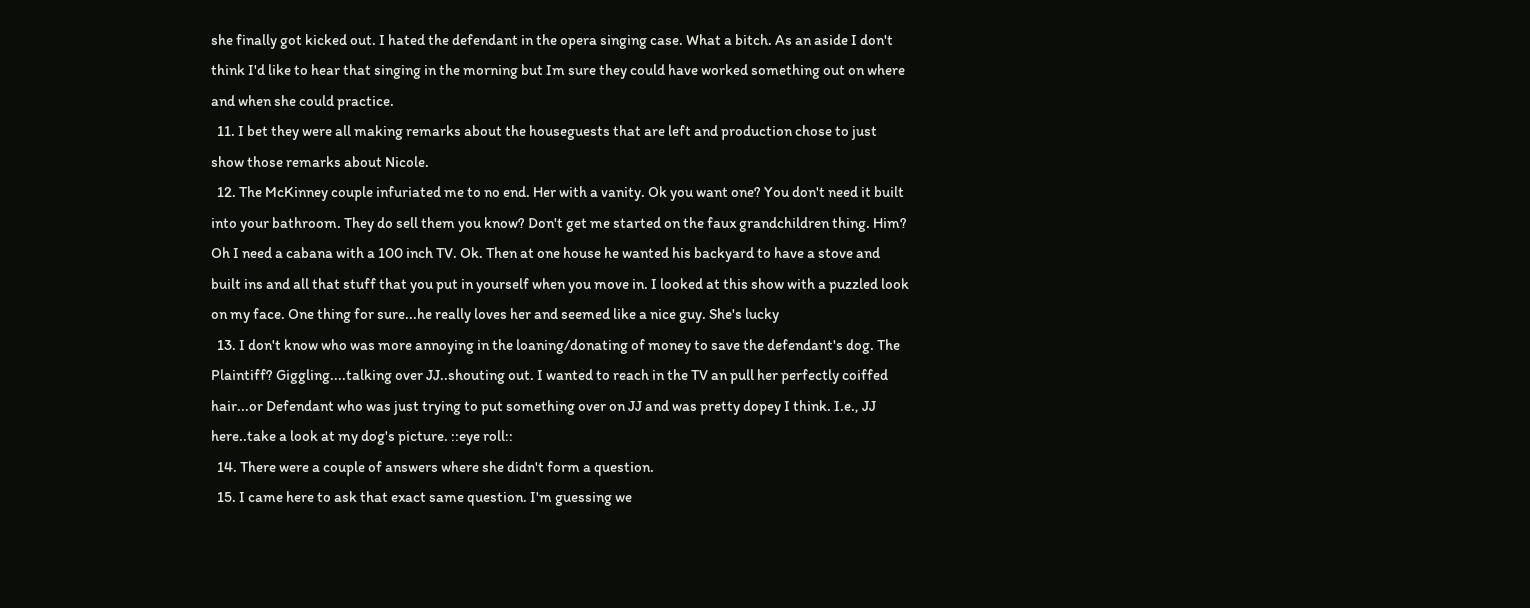she finally got kicked out. I hated the defendant in the opera singing case. What a bitch. As an aside I don't think I'd like to hear that singing in the morning but Im sure they could have worked something out on where and when she could practice.
  11. I bet they were all making remarks about the houseguests that are left and production chose to just show those remarks about Nicole.
  12. The McKinney couple infuriated me to no end. Her with a vanity. Ok you want one? You don't need it built into your bathroom. They do sell them you know? Don't get me started on the faux grandchildren thing. Him? Oh I need a cabana with a 100 inch TV. Ok. Then at one house he wanted his backyard to have a stove and built ins and all that stuff that you put in yourself when you move in. I looked at this show with a puzzled look on my face. One thing for sure...he really loves her and seemed like a nice guy. She's lucky
  13. I don't know who was more annoying in the loaning/donating of money to save the defendant's dog. The Plaintiff? Giggling....talking over JJ..shouting out. I wanted to reach in the TV an pull her perfectly coiffed hair...or Defendant who was just trying to put something over on JJ and was pretty dopey I think. I.e., JJ here..take a look at my dog's picture. ::eye roll::
  14. There were a couple of answers where she didn't form a question.
  15. I came here to ask that exact same question. I'm guessing we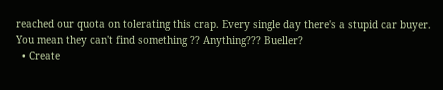reached our quota on tolerating this crap. Every single day there's a stupid car buyer. You mean they can't find something ?? Anything??? Bueller?
  • Create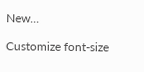New...

Customize font-size